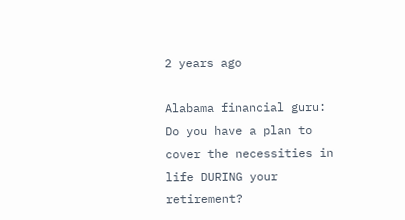2 years ago

Alabama financial guru: Do you have a plan to cover the necessities in life DURING your retirement?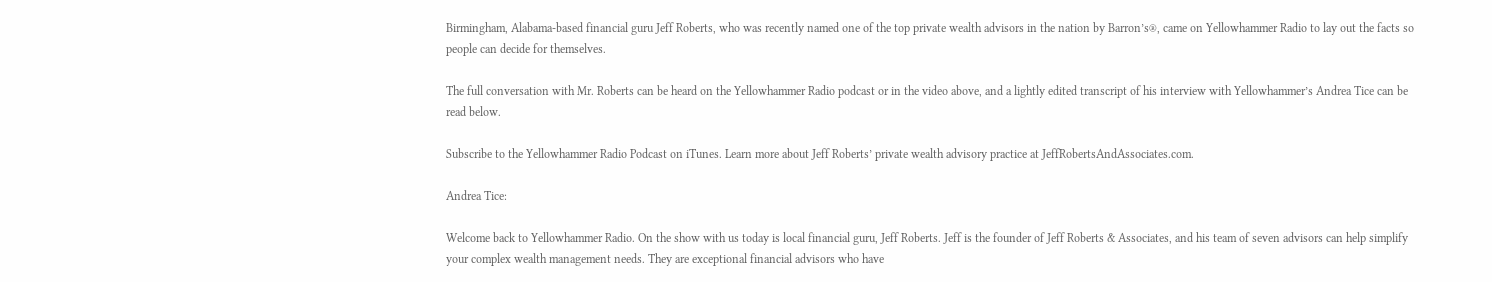Birmingham, Alabama-based financial guru Jeff Roberts, who was recently named one of the top private wealth advisors in the nation by Barron’s®, came on Yellowhammer Radio to lay out the facts so people can decide for themselves.

The full conversation with Mr. Roberts can be heard on the Yellowhammer Radio podcast or in the video above, and a lightly edited transcript of his interview with Yellowhammer’s Andrea Tice can be read below.

Subscribe to the Yellowhammer Radio Podcast on iTunes. Learn more about Jeff Roberts’ private wealth advisory practice at JeffRobertsAndAssociates.com.

Andrea Tice:

Welcome back to Yellowhammer Radio. On the show with us today is local financial guru, Jeff Roberts. Jeff is the founder of Jeff Roberts & Associates, and his team of seven advisors can help simplify your complex wealth management needs. They are exceptional financial advisors who have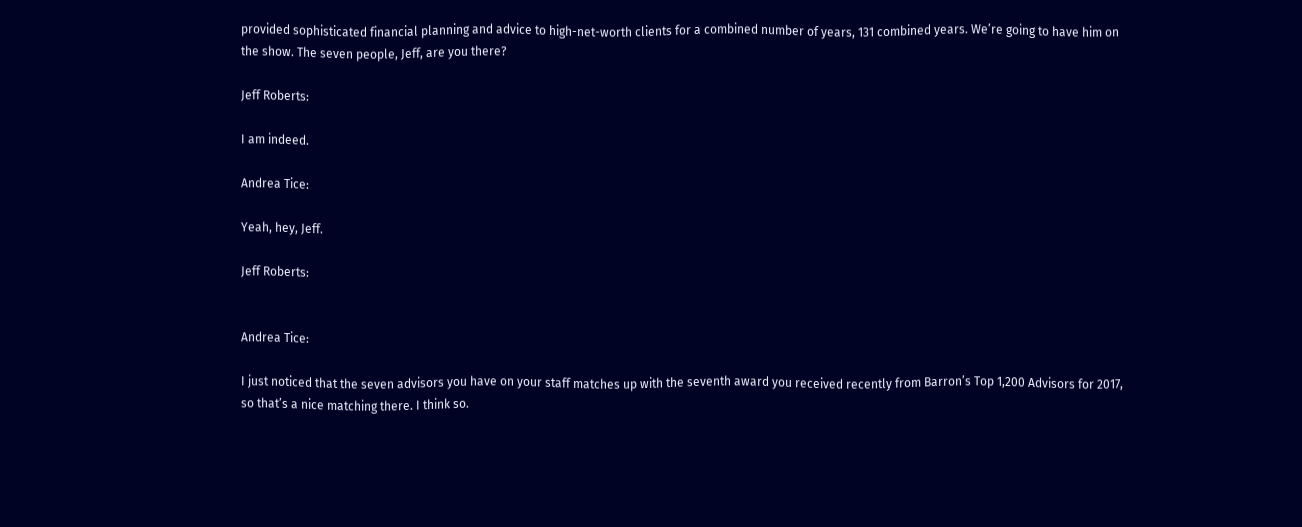provided sophisticated financial planning and advice to high-net-worth clients for a combined number of years, 131 combined years. We’re going to have him on the show. The seven people, Jeff, are you there?

Jeff Roberts:

I am indeed.

Andrea Tice:

Yeah, hey, Jeff.

Jeff Roberts:


Andrea Tice:

I just noticed that the seven advisors you have on your staff matches up with the seventh award you received recently from Barron’s Top 1,200 Advisors for 2017, so that’s a nice matching there. I think so.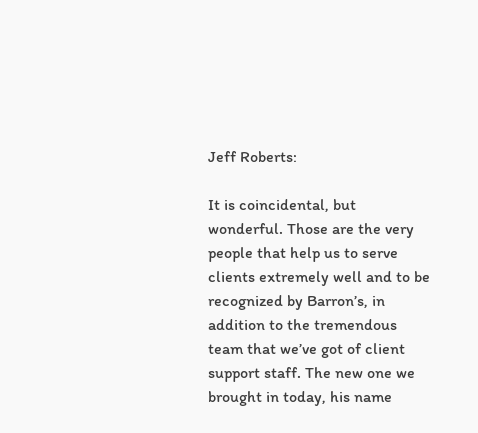Jeff Roberts:

It is coincidental, but wonderful. Those are the very people that help us to serve clients extremely well and to be recognized by Barron’s, in addition to the tremendous team that we’ve got of client support staff. The new one we brought in today, his name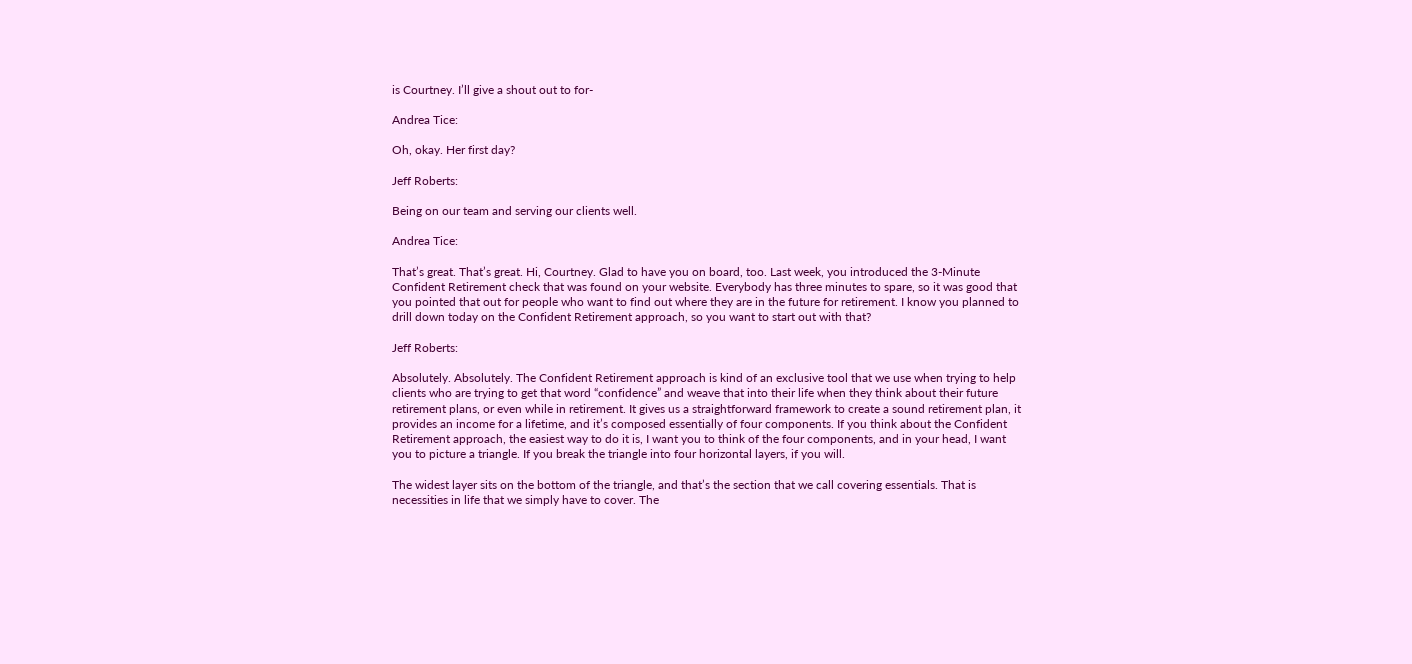is Courtney. I’ll give a shout out to for-

Andrea Tice:

Oh, okay. Her first day?

Jeff Roberts:

Being on our team and serving our clients well.

Andrea Tice:

That’s great. That’s great. Hi, Courtney. Glad to have you on board, too. Last week, you introduced the 3-Minute Confident Retirement check that was found on your website. Everybody has three minutes to spare, so it was good that you pointed that out for people who want to find out where they are in the future for retirement. I know you planned to drill down today on the Confident Retirement approach, so you want to start out with that?

Jeff Roberts:

Absolutely. Absolutely. The Confident Retirement approach is kind of an exclusive tool that we use when trying to help clients who are trying to get that word “confidence” and weave that into their life when they think about their future retirement plans, or even while in retirement. It gives us a straightforward framework to create a sound retirement plan, it provides an income for a lifetime, and it’s composed essentially of four components. If you think about the Confident Retirement approach, the easiest way to do it is, I want you to think of the four components, and in your head, I want you to picture a triangle. If you break the triangle into four horizontal layers, if you will.

The widest layer sits on the bottom of the triangle, and that’s the section that we call covering essentials. That is necessities in life that we simply have to cover. The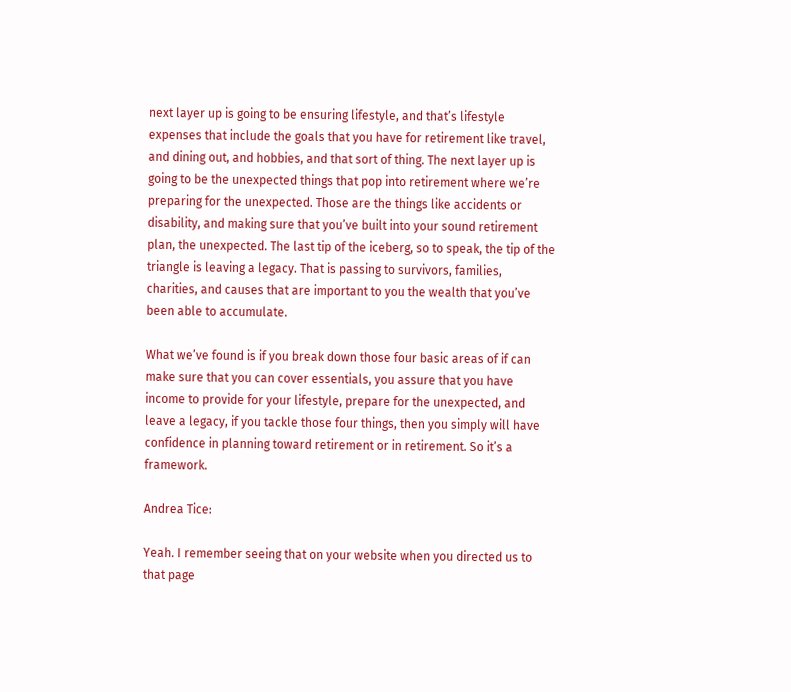next layer up is going to be ensuring lifestyle, and that’s lifestyle expenses that include the goals that you have for retirement like travel, and dining out, and hobbies, and that sort of thing. The next layer up is going to be the unexpected things that pop into retirement where we’re preparing for the unexpected. Those are the things like accidents or disability, and making sure that you’ve built into your sound retirement plan, the unexpected. The last tip of the iceberg, so to speak, the tip of the triangle is leaving a legacy. That is passing to survivors, families, charities, and causes that are important to you the wealth that you’ve been able to accumulate.

What we’ve found is if you break down those four basic areas of if can make sure that you can cover essentials, you assure that you have income to provide for your lifestyle, prepare for the unexpected, and leave a legacy, if you tackle those four things, then you simply will have confidence in planning toward retirement or in retirement. So it’s a framework.

Andrea Tice:

Yeah. I remember seeing that on your website when you directed us to that page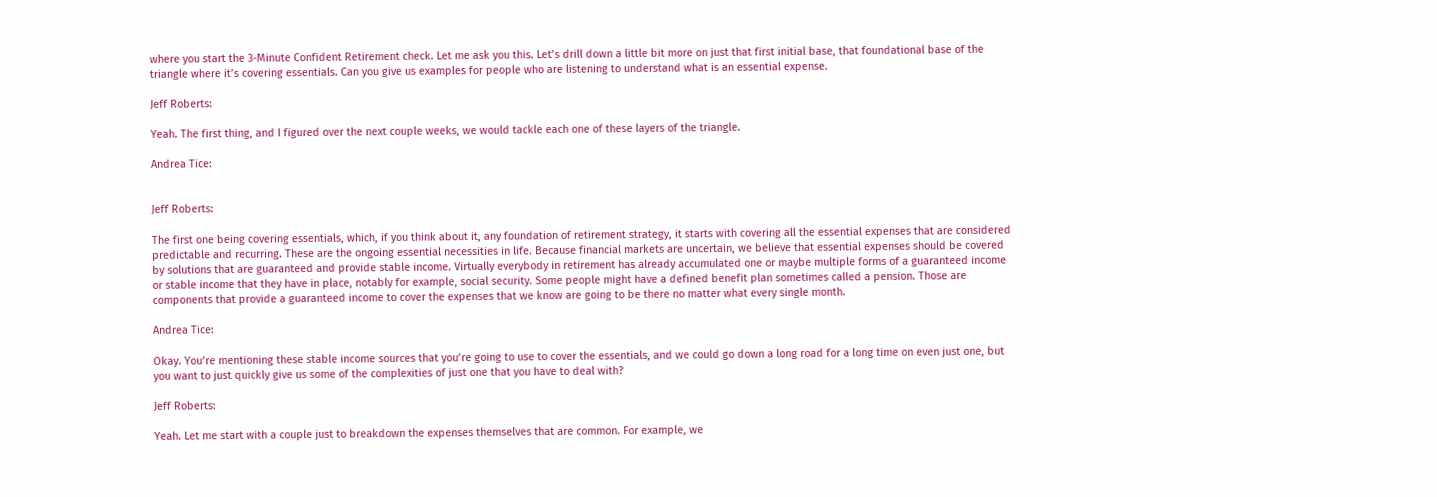where you start the 3-Minute Confident Retirement check. Let me ask you this. Let’s drill down a little bit more on just that first initial base, that foundational base of the triangle where it’s covering essentials. Can you give us examples for people who are listening to understand what is an essential expense.

Jeff Roberts:

Yeah. The first thing, and I figured over the next couple weeks, we would tackle each one of these layers of the triangle.

Andrea Tice:


Jeff Roberts:

The first one being covering essentials, which, if you think about it, any foundation of retirement strategy, it starts with covering all the essential expenses that are considered predictable and recurring. These are the ongoing essential necessities in life. Because financial markets are uncertain, we believe that essential expenses should be covered by solutions that are guaranteed and provide stable income. Virtually everybody in retirement has already accumulated one or maybe multiple forms of a guaranteed income or stable income that they have in place, notably for example, social security. Some people might have a defined benefit plan sometimes called a pension. Those are components that provide a guaranteed income to cover the expenses that we know are going to be there no matter what every single month.

Andrea Tice:

Okay. You’re mentioning these stable income sources that you’re going to use to cover the essentials, and we could go down a long road for a long time on even just one, but you want to just quickly give us some of the complexities of just one that you have to deal with?

Jeff Roberts:

Yeah. Let me start with a couple just to breakdown the expenses themselves that are common. For example, we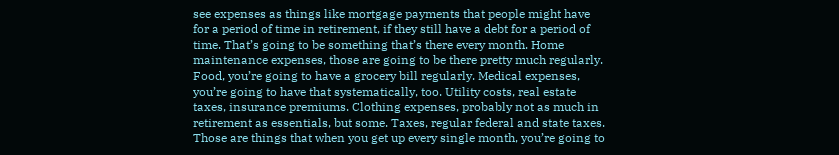see expenses as things like mortgage payments that people might have for a period of time in retirement, if they still have a debt for a period of time. That’s going to be something that’s there every month. Home maintenance expenses, those are going to be there pretty much regularly. Food, you’re going to have a grocery bill regularly. Medical expenses, you’re going to have that systematically, too. Utility costs, real estate taxes, insurance premiums. Clothing expenses, probably not as much in retirement as essentials, but some. Taxes, regular federal and state taxes. Those are things that when you get up every single month, you’re going to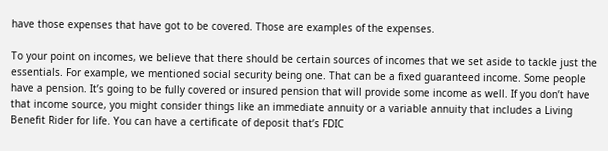have those expenses that have got to be covered. Those are examples of the expenses.

To your point on incomes, we believe that there should be certain sources of incomes that we set aside to tackle just the essentials. For example, we mentioned social security being one. That can be a fixed guaranteed income. Some people have a pension. It’s going to be fully covered or insured pension that will provide some income as well. If you don’t have that income source, you might consider things like an immediate annuity or a variable annuity that includes a Living Benefit Rider for life. You can have a certificate of deposit that’s FDIC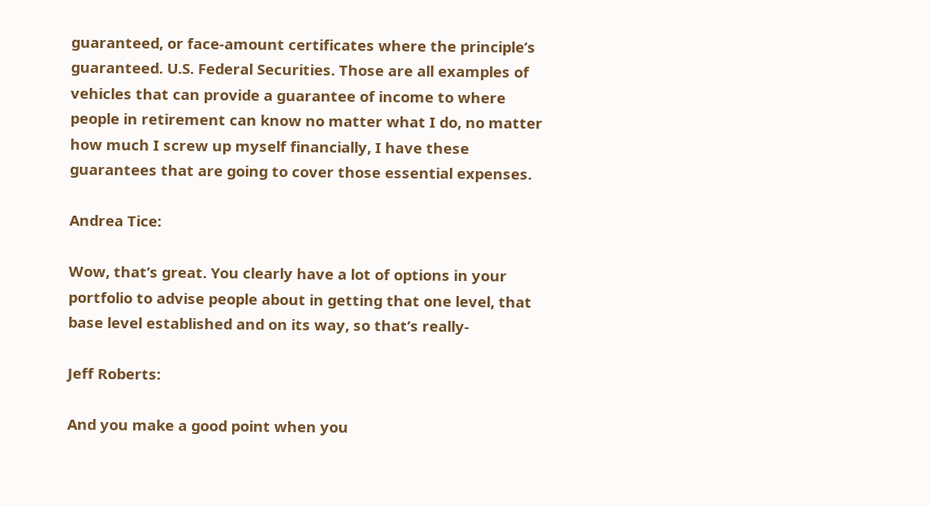guaranteed, or face-amount certificates where the principle’s guaranteed. U.S. Federal Securities. Those are all examples of vehicles that can provide a guarantee of income to where people in retirement can know no matter what I do, no matter how much I screw up myself financially, I have these guarantees that are going to cover those essential expenses.

Andrea Tice:

Wow, that’s great. You clearly have a lot of options in your portfolio to advise people about in getting that one level, that base level established and on its way, so that’s really-

Jeff Roberts:

And you make a good point when you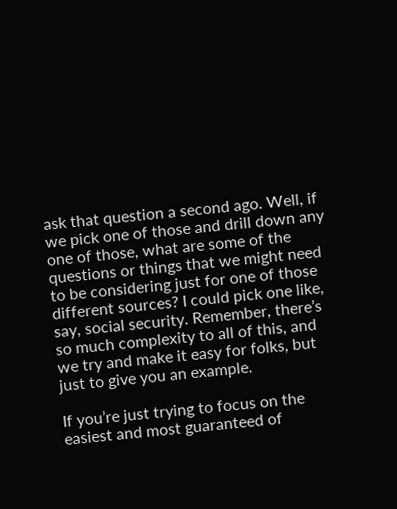ask that question a second ago. Well, if we pick one of those and drill down any one of those, what are some of the questions or things that we might need to be considering just for one of those different sources? I could pick one like, say, social security. Remember, there’s so much complexity to all of this, and we try and make it easy for folks, but just to give you an example.

If you’re just trying to focus on the easiest and most guaranteed of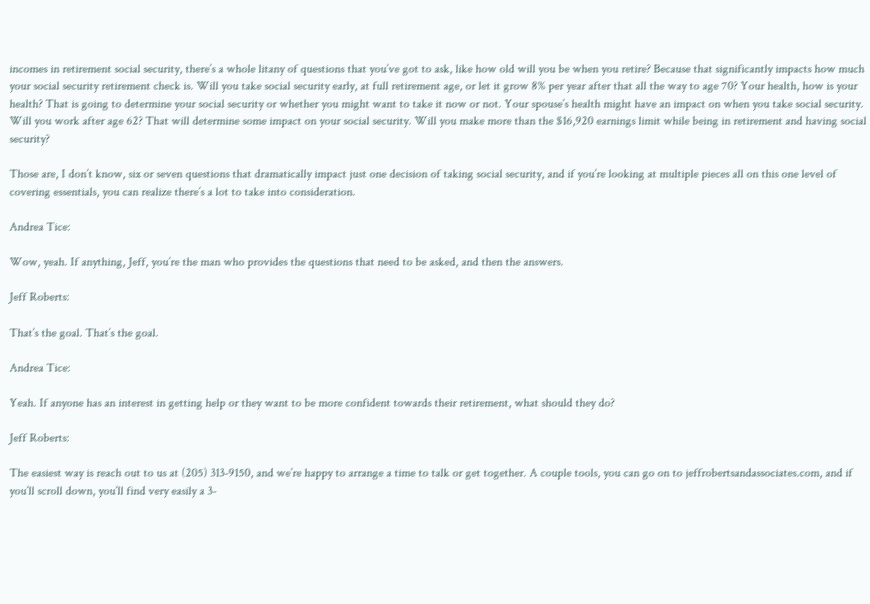incomes in retirement social security, there’s a whole litany of questions that you’ve got to ask, like how old will you be when you retire? Because that significantly impacts how much your social security retirement check is. Will you take social security early, at full retirement age, or let it grow 8% per year after that all the way to age 70? Your health, how is your health? That is going to determine your social security or whether you might want to take it now or not. Your spouse’s health might have an impact on when you take social security. Will you work after age 62? That will determine some impact on your social security. Will you make more than the $16,920 earnings limit while being in retirement and having social security?

Those are, I don’t know, six or seven questions that dramatically impact just one decision of taking social security, and if you’re looking at multiple pieces all on this one level of covering essentials, you can realize there’s a lot to take into consideration.

Andrea Tice:

Wow, yeah. If anything, Jeff, you’re the man who provides the questions that need to be asked, and then the answers.

Jeff Roberts:

That’s the goal. That’s the goal.

Andrea Tice:

Yeah. If anyone has an interest in getting help or they want to be more confident towards their retirement, what should they do?

Jeff Roberts:

The easiest way is reach out to us at (205) 313-9150, and we’re happy to arrange a time to talk or get together. A couple tools, you can go on to jeffrobertsandassociates.com, and if you’ll scroll down, you’ll find very easily a 3-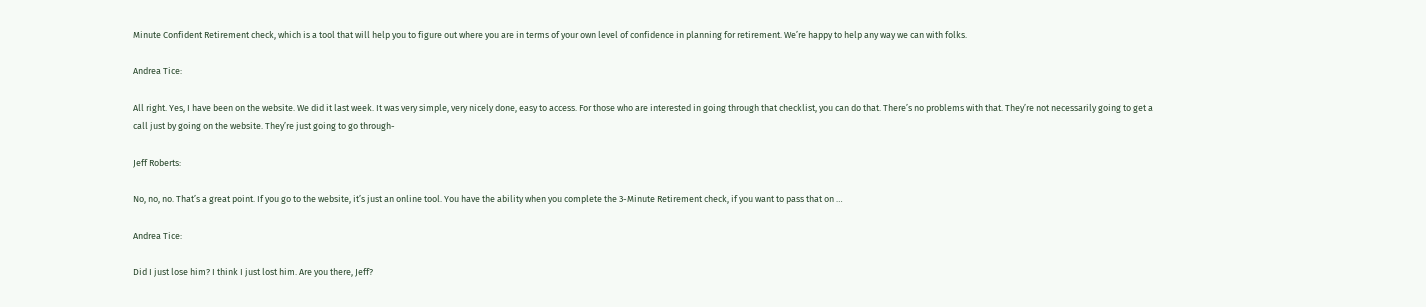Minute Confident Retirement check, which is a tool that will help you to figure out where you are in terms of your own level of confidence in planning for retirement. We’re happy to help any way we can with folks.

Andrea Tice:

All right. Yes, I have been on the website. We did it last week. It was very simple, very nicely done, easy to access. For those who are interested in going through that checklist, you can do that. There’s no problems with that. They’re not necessarily going to get a call just by going on the website. They’re just going to go through-

Jeff Roberts:

No, no, no. That’s a great point. If you go to the website, it’s just an online tool. You have the ability when you complete the 3-Minute Retirement check, if you want to pass that on …

Andrea Tice:

Did I just lose him? I think I just lost him. Are you there, Jeff?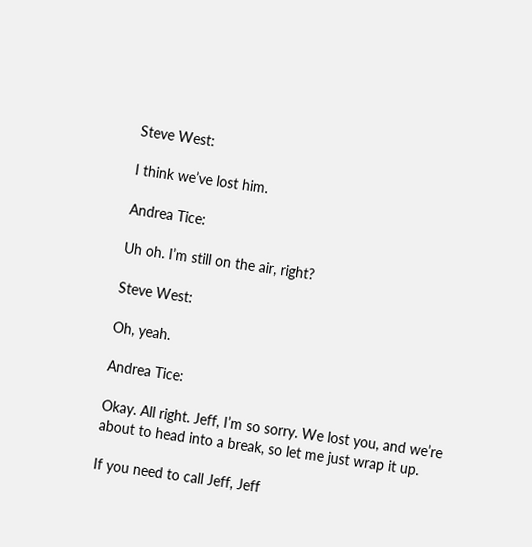Steve West:

I think we’ve lost him.

Andrea Tice:

Uh oh. I’m still on the air, right?

Steve West:

Oh, yeah.

Andrea Tice:

Okay. All right. Jeff, I’m so sorry. We lost you, and we’re about to head into a break, so let me just wrap it up.

If you need to call Jeff, Jeff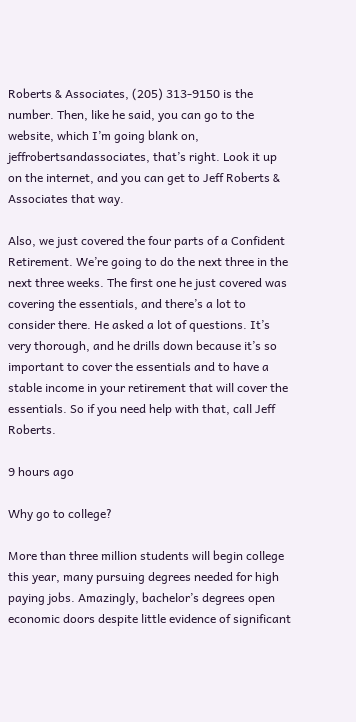Roberts & Associates, (205) 313-9150 is the number. Then, like he said, you can go to the website, which I’m going blank on, jeffrobertsandassociates, that’s right. Look it up on the internet, and you can get to Jeff Roberts & Associates that way.

Also, we just covered the four parts of a Confident Retirement. We’re going to do the next three in the next three weeks. The first one he just covered was covering the essentials, and there’s a lot to consider there. He asked a lot of questions. It’s very thorough, and he drills down because it’s so important to cover the essentials and to have a stable income in your retirement that will cover the essentials. So if you need help with that, call Jeff Roberts.

9 hours ago

Why go to college?

More than three million students will begin college this year, many pursuing degrees needed for high paying jobs. Amazingly, bachelor’s degrees open economic doors despite little evidence of significant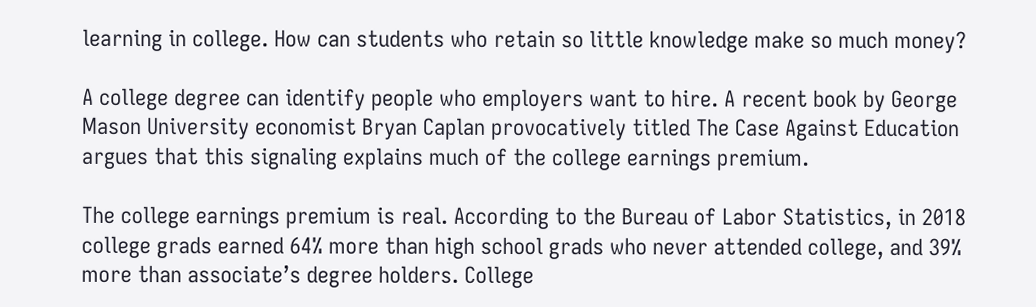learning in college. How can students who retain so little knowledge make so much money?

A college degree can identify people who employers want to hire. A recent book by George Mason University economist Bryan Caplan provocatively titled The Case Against Education argues that this signaling explains much of the college earnings premium.

The college earnings premium is real. According to the Bureau of Labor Statistics, in 2018 college grads earned 64% more than high school grads who never attended college, and 39% more than associate’s degree holders. College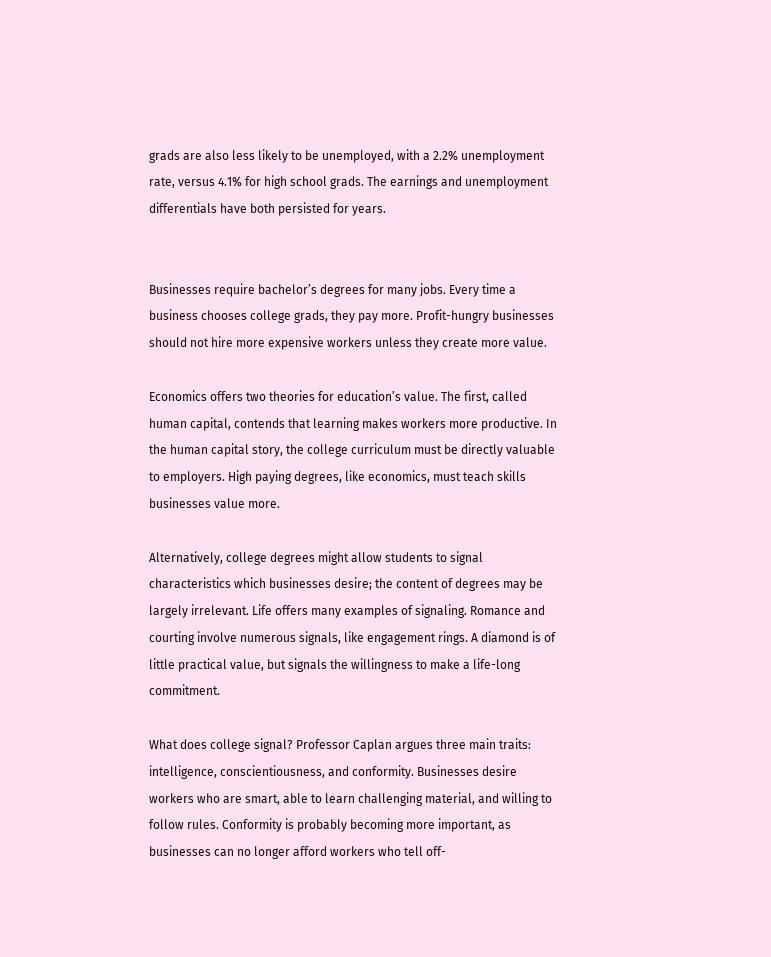grads are also less likely to be unemployed, with a 2.2% unemployment rate, versus 4.1% for high school grads. The earnings and unemployment differentials have both persisted for years.


Businesses require bachelor’s degrees for many jobs. Every time a business chooses college grads, they pay more. Profit-hungry businesses should not hire more expensive workers unless they create more value.

Economics offers two theories for education’s value. The first, called human capital, contends that learning makes workers more productive. In the human capital story, the college curriculum must be directly valuable to employers. High paying degrees, like economics, must teach skills businesses value more.

Alternatively, college degrees might allow students to signal characteristics which businesses desire; the content of degrees may be largely irrelevant. Life offers many examples of signaling. Romance and courting involve numerous signals, like engagement rings. A diamond is of little practical value, but signals the willingness to make a life-long commitment.

What does college signal? Professor Caplan argues three main traits: intelligence, conscientiousness, and conformity. Businesses desire workers who are smart, able to learn challenging material, and willing to follow rules. Conformity is probably becoming more important, as businesses can no longer afford workers who tell off-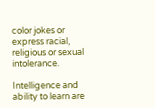color jokes or express racial, religious or sexual intolerance.

Intelligence and ability to learn are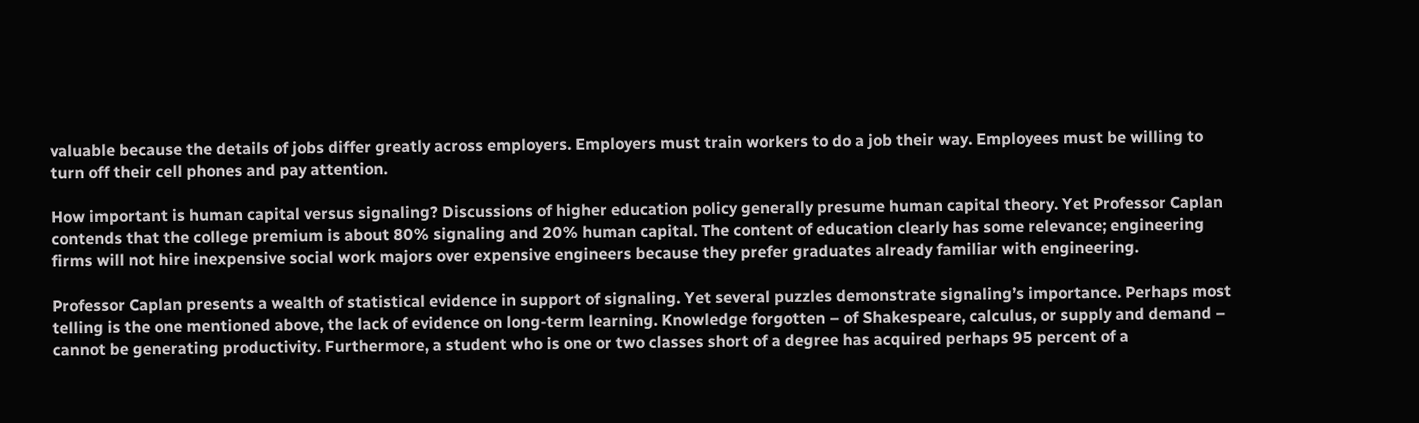valuable because the details of jobs differ greatly across employers. Employers must train workers to do a job their way. Employees must be willing to turn off their cell phones and pay attention.

How important is human capital versus signaling? Discussions of higher education policy generally presume human capital theory. Yet Professor Caplan contends that the college premium is about 80% signaling and 20% human capital. The content of education clearly has some relevance; engineering firms will not hire inexpensive social work majors over expensive engineers because they prefer graduates already familiar with engineering.

Professor Caplan presents a wealth of statistical evidence in support of signaling. Yet several puzzles demonstrate signaling’s importance. Perhaps most telling is the one mentioned above, the lack of evidence on long-term learning. Knowledge forgotten – of Shakespeare, calculus, or supply and demand – cannot be generating productivity. Furthermore, a student who is one or two classes short of a degree has acquired perhaps 95 percent of a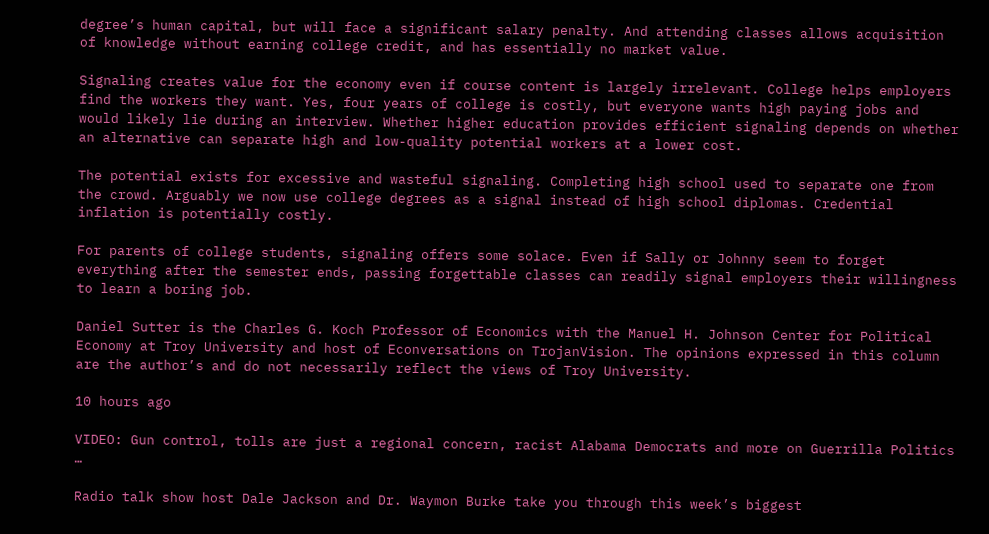degree’s human capital, but will face a significant salary penalty. And attending classes allows acquisition of knowledge without earning college credit, and has essentially no market value.

Signaling creates value for the economy even if course content is largely irrelevant. College helps employers find the workers they want. Yes, four years of college is costly, but everyone wants high paying jobs and would likely lie during an interview. Whether higher education provides efficient signaling depends on whether an alternative can separate high and low-quality potential workers at a lower cost.

The potential exists for excessive and wasteful signaling. Completing high school used to separate one from the crowd. Arguably we now use college degrees as a signal instead of high school diplomas. Credential inflation is potentially costly.

For parents of college students, signaling offers some solace. Even if Sally or Johnny seem to forget everything after the semester ends, passing forgettable classes can readily signal employers their willingness to learn a boring job.

Daniel Sutter is the Charles G. Koch Professor of Economics with the Manuel H. Johnson Center for Political Economy at Troy University and host of Econversations on TrojanVision. The opinions expressed in this column are the author’s and do not necessarily reflect the views of Troy University.

10 hours ago

VIDEO: Gun control, tolls are just a regional concern, racist Alabama Democrats and more on Guerrilla Politics …

Radio talk show host Dale Jackson and Dr. Waymon Burke take you through this week’s biggest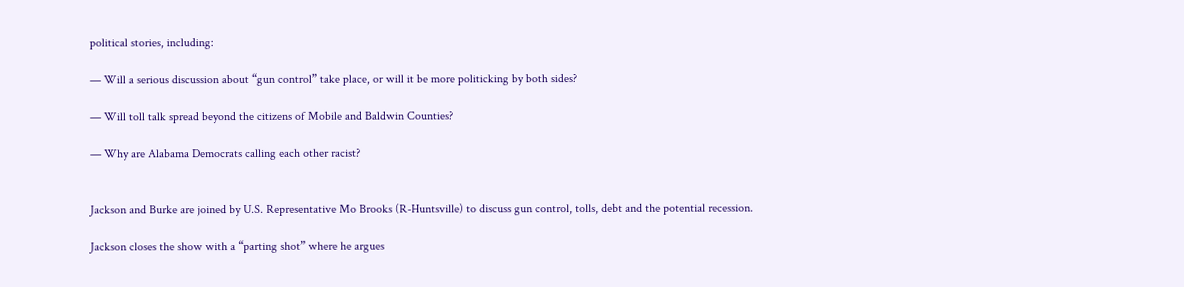political stories, including:

— Will a serious discussion about “gun control” take place, or will it be more politicking by both sides?

— Will toll talk spread beyond the citizens of Mobile and Baldwin Counties?

— Why are Alabama Democrats calling each other racist?


Jackson and Burke are joined by U.S. Representative Mo Brooks (R-Huntsville) to discuss gun control, tolls, debt and the potential recession.

Jackson closes the show with a “parting shot” where he argues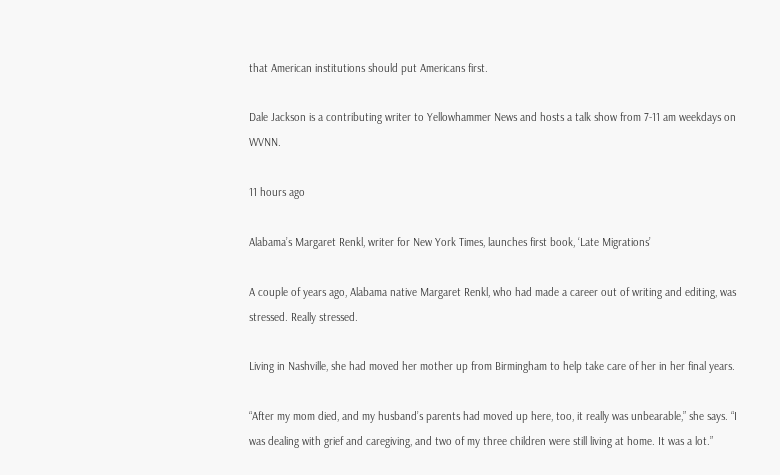that American institutions should put Americans first.

Dale Jackson is a contributing writer to Yellowhammer News and hosts a talk show from 7-11 am weekdays on WVNN.

11 hours ago

Alabama’s Margaret Renkl, writer for New York Times, launches first book, ‘Late Migrations’

A couple of years ago, Alabama native Margaret Renkl, who had made a career out of writing and editing, was stressed. Really stressed.

Living in Nashville, she had moved her mother up from Birmingham to help take care of her in her final years.

“After my mom died, and my husband’s parents had moved up here, too, it really was unbearable,” she says. “I was dealing with grief and caregiving, and two of my three children were still living at home. It was a lot.”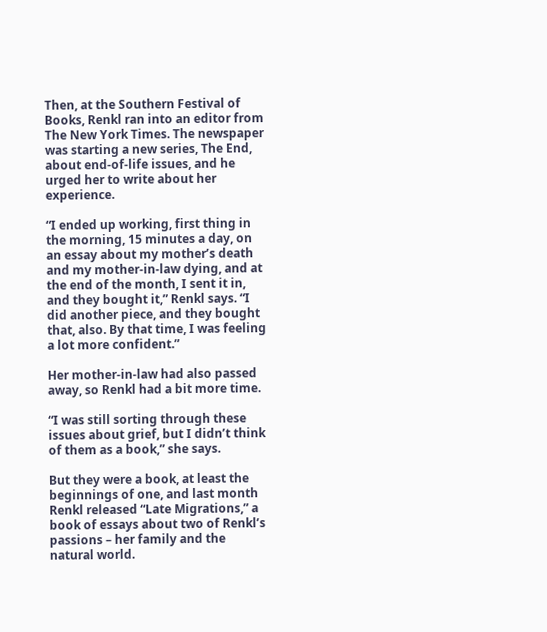Then, at the Southern Festival of Books, Renkl ran into an editor from The New York Times. The newspaper was starting a new series, The End, about end-of-life issues, and he urged her to write about her experience.

“I ended up working, first thing in the morning, 15 minutes a day, on an essay about my mother’s death and my mother-in-law dying, and at the end of the month, I sent it in, and they bought it,” Renkl says. “I did another piece, and they bought that, also. By that time, I was feeling a lot more confident.”

Her mother-in-law had also passed away, so Renkl had a bit more time.

“I was still sorting through these issues about grief, but I didn’t think of them as a book,” she says.

But they were a book, at least the beginnings of one, and last month Renkl released “Late Migrations,” a book of essays about two of Renkl’s passions – her family and the natural world.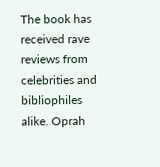The book has received rave reviews from celebrities and bibliophiles alike. Oprah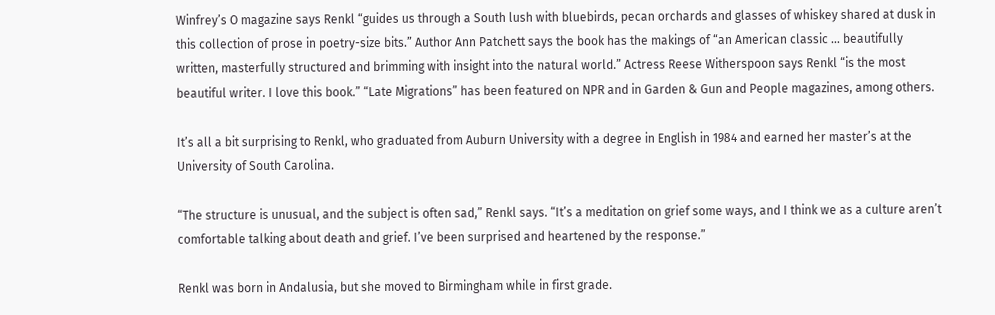Winfrey’s O magazine says Renkl “guides us through a South lush with bluebirds, pecan orchards and glasses of whiskey shared at dusk in this collection of prose in poetry-size bits.” Author Ann Patchett says the book has the makings of “an American classic … beautifully written, masterfully structured and brimming with insight into the natural world.” Actress Reese Witherspoon says Renkl “is the most beautiful writer. I love this book.” “Late Migrations” has been featured on NPR and in Garden & Gun and People magazines, among others.

It’s all a bit surprising to Renkl, who graduated from Auburn University with a degree in English in 1984 and earned her master’s at the University of South Carolina.

“The structure is unusual, and the subject is often sad,” Renkl says. “It’s a meditation on grief some ways, and I think we as a culture aren’t comfortable talking about death and grief. I’ve been surprised and heartened by the response.”

Renkl was born in Andalusia, but she moved to Birmingham while in first grade.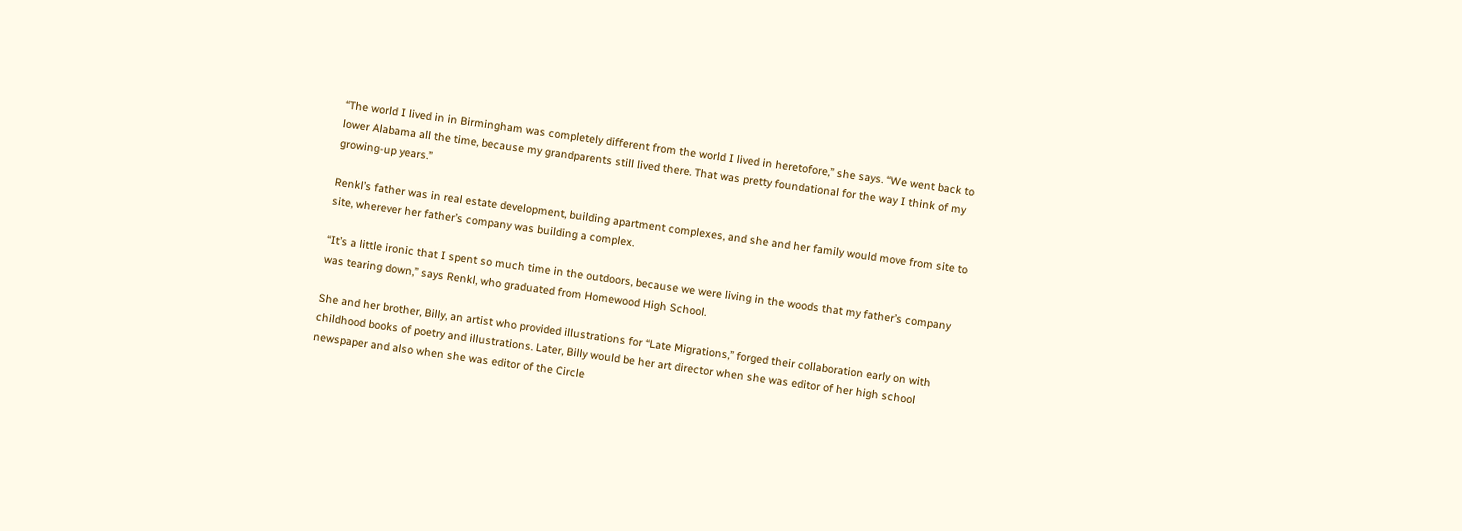“The world I lived in in Birmingham was completely different from the world I lived in heretofore,” she says. “We went back to lower Alabama all the time, because my grandparents still lived there. That was pretty foundational for the way I think of my growing-up years.”

Renkl’s father was in real estate development, building apartment complexes, and she and her family would move from site to site, wherever her father’s company was building a complex.

“It’s a little ironic that I spent so much time in the outdoors, because we were living in the woods that my father’s company was tearing down,” says Renkl, who graduated from Homewood High School.

She and her brother, Billy, an artist who provided illustrations for “Late Migrations,” forged their collaboration early on with childhood books of poetry and illustrations. Later, Billy would be her art director when she was editor of her high school newspaper and also when she was editor of the Circle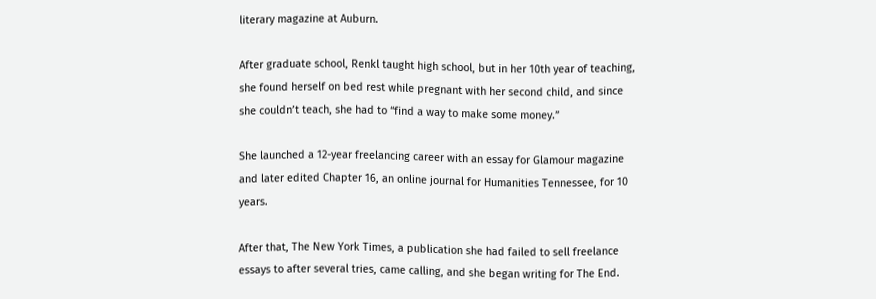literary magazine at Auburn.

After graduate school, Renkl taught high school, but in her 10th year of teaching, she found herself on bed rest while pregnant with her second child, and since she couldn’t teach, she had to “find a way to make some money.”

She launched a 12-year freelancing career with an essay for Glamour magazine and later edited Chapter 16, an online journal for Humanities Tennessee, for 10 years.

After that, The New York Times, a publication she had failed to sell freelance essays to after several tries, came calling, and she began writing for The End.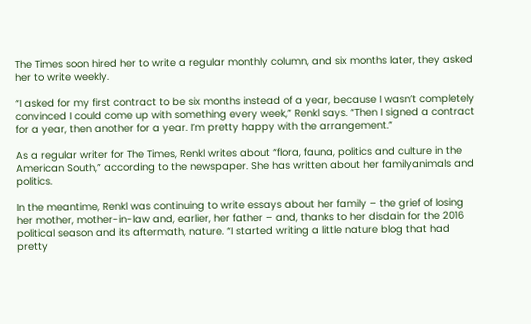The Times soon hired her to write a regular monthly column, and six months later, they asked her to write weekly.

“I asked for my first contract to be six months instead of a year, because I wasn’t completely convinced I could come up with something every week,” Renkl says. “Then I signed a contract for a year, then another for a year. I’m pretty happy with the arrangement.”

As a regular writer for The Times, Renkl writes about “flora, fauna, politics and culture in the American South,” according to the newspaper. She has written about her familyanimals and politics.

In the meantime, Renkl was continuing to write essays about her family – the grief of losing her mother, mother-in-law and, earlier, her father – and, thanks to her disdain for the 2016 political season and its aftermath, nature. “I started writing a little nature blog that had pretty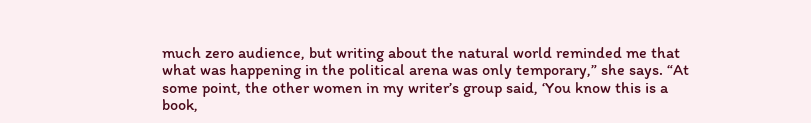much zero audience, but writing about the natural world reminded me that what was happening in the political arena was only temporary,” she says. “At some point, the other women in my writer’s group said, ‘You know this is a book,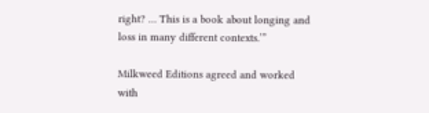right? … This is a book about longing and loss in many different contexts.’”

Milkweed Editions agreed and worked with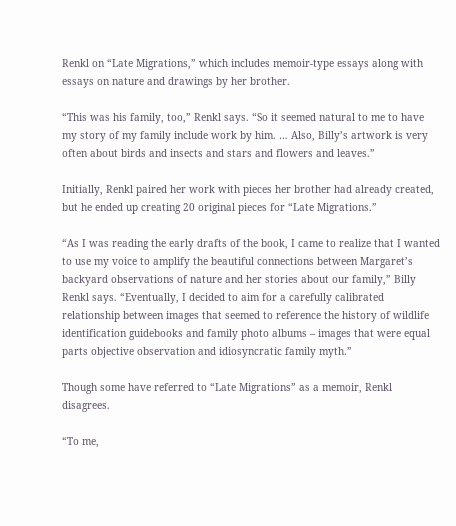Renkl on “Late Migrations,” which includes memoir-type essays along with essays on nature and drawings by her brother.

“This was his family, too,” Renkl says. “So it seemed natural to me to have my story of my family include work by him. … Also, Billy’s artwork is very often about birds and insects and stars and flowers and leaves.”

Initially, Renkl paired her work with pieces her brother had already created, but he ended up creating 20 original pieces for “Late Migrations.”

“As I was reading the early drafts of the book, I came to realize that I wanted to use my voice to amplify the beautiful connections between Margaret’s backyard observations of nature and her stories about our family,” Billy Renkl says. “Eventually, I decided to aim for a carefully calibrated relationship between images that seemed to reference the history of wildlife identification guidebooks and family photo albums – images that were equal parts objective observation and idiosyncratic family myth.”

Though some have referred to “Late Migrations” as a memoir, Renkl disagrees.

“To me,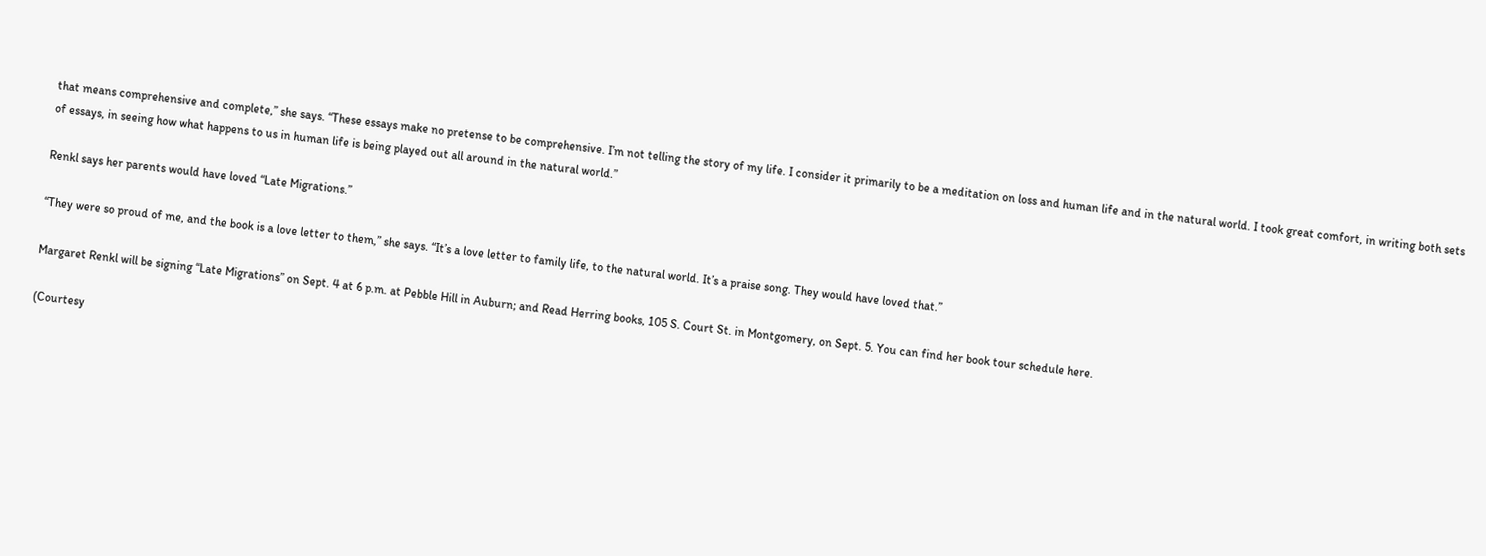that means comprehensive and complete,” she says. “These essays make no pretense to be comprehensive. I’m not telling the story of my life. I consider it primarily to be a meditation on loss and human life and in the natural world. I took great comfort, in writing both sets of essays, in seeing how what happens to us in human life is being played out all around in the natural world.”

Renkl says her parents would have loved “Late Migrations.”

“They were so proud of me, and the book is a love letter to them,” she says. “It’s a love letter to family life, to the natural world. It’s a praise song. They would have loved that.”

Margaret Renkl will be signing “Late Migrations” on Sept. 4 at 6 p.m. at Pebble Hill in Auburn; and Read Herring books, 105 S. Court St. in Montgomery, on Sept. 5. You can find her book tour schedule here.

(Courtesy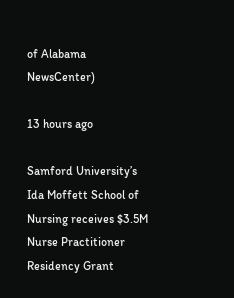of Alabama NewsCenter)

13 hours ago

Samford University’s Ida Moffett School of Nursing receives $3.5M Nurse Practitioner Residency Grant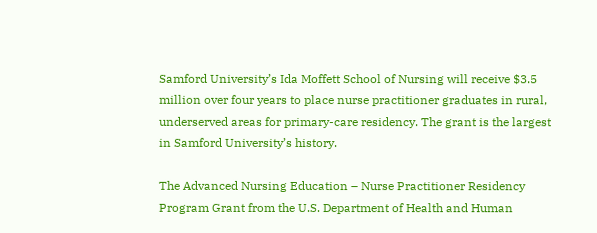Samford University’s Ida Moffett School of Nursing will receive $3.5 million over four years to place nurse practitioner graduates in rural, underserved areas for primary-care residency. The grant is the largest in Samford University’s history.

The Advanced Nursing Education – Nurse Practitioner Residency Program Grant from the U.S. Department of Health and Human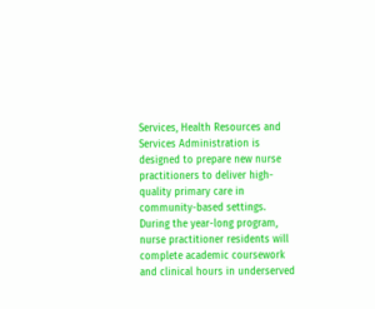Services, Health Resources and Services Administration is designed to prepare new nurse practitioners to deliver high-quality primary care in community-based settings. During the year-long program, nurse practitioner residents will complete academic coursework and clinical hours in underserved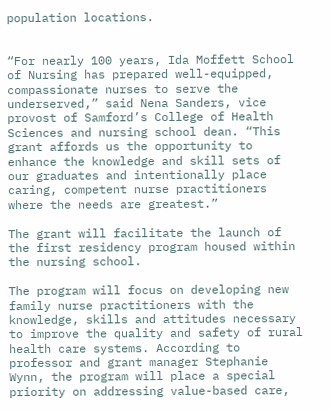population locations.


“For nearly 100 years, Ida Moffett School of Nursing has prepared well-equipped, compassionate nurses to serve the underserved,” said Nena Sanders, vice provost of Samford’s College of Health Sciences and nursing school dean. “This grant affords us the opportunity to enhance the knowledge and skill sets of our graduates and intentionally place caring, competent nurse practitioners where the needs are greatest.”

The grant will facilitate the launch of the first residency program housed within the nursing school.

The program will focus on developing new family nurse practitioners with the knowledge, skills and attitudes necessary to improve the quality and safety of rural health care systems. According to professor and grant manager Stephanie Wynn, the program will place a special priority on addressing value-based care,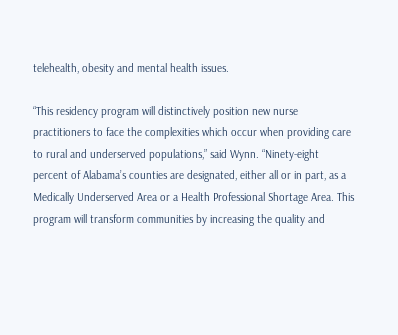telehealth, obesity and mental health issues.

“This residency program will distinctively position new nurse practitioners to face the complexities which occur when providing care to rural and underserved populations,” said Wynn. “Ninety-eight percent of Alabama’s counties are designated, either all or in part, as a Medically Underserved Area or a Health Professional Shortage Area. This program will transform communities by increasing the quality and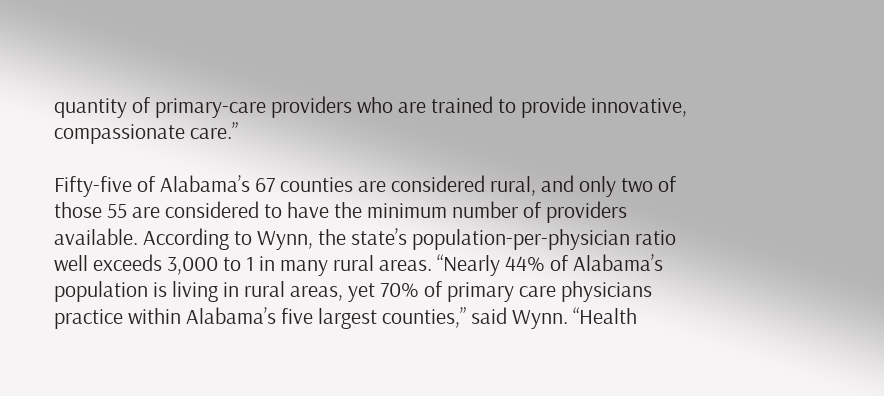quantity of primary-care providers who are trained to provide innovative, compassionate care.”

Fifty-five of Alabama’s 67 counties are considered rural, and only two of those 55 are considered to have the minimum number of providers available. According to Wynn, the state’s population-per-physician ratio well exceeds 3,000 to 1 in many rural areas. “Nearly 44% of Alabama’s population is living in rural areas, yet 70% of primary care physicians practice within Alabama’s five largest counties,” said Wynn. “Health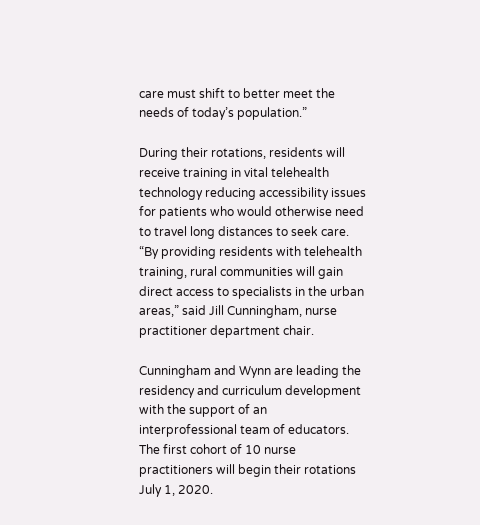care must shift to better meet the needs of today’s population.”

During their rotations, residents will receive training in vital telehealth technology reducing accessibility issues for patients who would otherwise need to travel long distances to seek care. “By providing residents with telehealth training, rural communities will gain direct access to specialists in the urban areas,” said Jill Cunningham, nurse practitioner department chair.

Cunningham and Wynn are leading the residency and curriculum development with the support of an interprofessional team of educators. The first cohort of 10 nurse practitioners will begin their rotations July 1, 2020.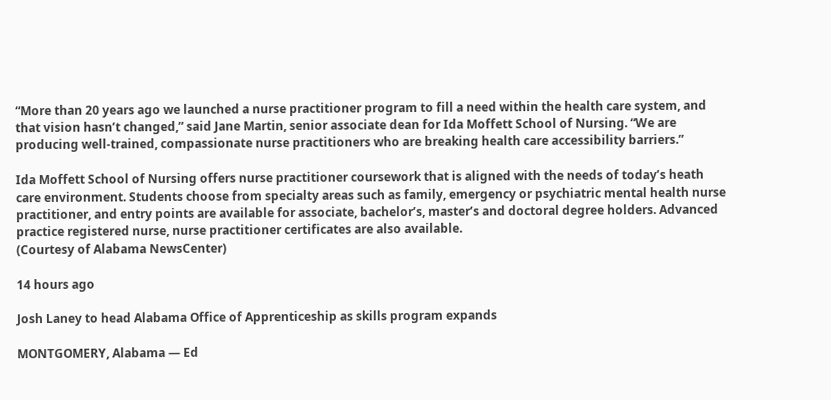“More than 20 years ago we launched a nurse practitioner program to fill a need within the health care system, and that vision hasn’t changed,” said Jane Martin, senior associate dean for Ida Moffett School of Nursing. “We are producing well-trained, compassionate nurse practitioners who are breaking health care accessibility barriers.”

Ida Moffett School of Nursing offers nurse practitioner coursework that is aligned with the needs of today’s heath care environment. Students choose from specialty areas such as family, emergency or psychiatric mental health nurse practitioner, and entry points are available for associate, bachelor’s, master’s and doctoral degree holders. Advanced practice registered nurse, nurse practitioner certificates are also available.
(Courtesy of Alabama NewsCenter)

14 hours ago

Josh Laney to head Alabama Office of Apprenticeship as skills program expands

MONTGOMERY, Alabama — Ed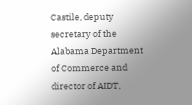Castile, deputy secretary of the Alabama Department of Commerce and director of AIDT,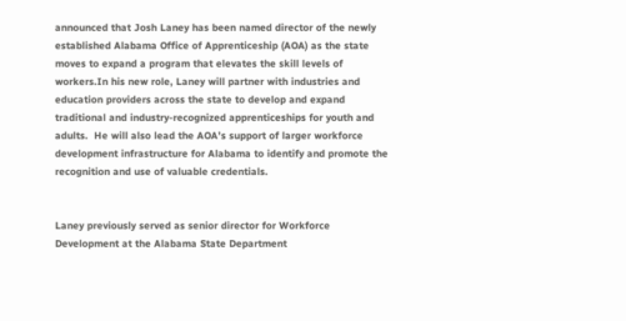announced that Josh Laney has been named director of the newly established Alabama Office of Apprenticeship (AOA) as the state moves to expand a program that elevates the skill levels of workers.In his new role, Laney will partner with industries and education providers across the state to develop and expand traditional and industry-recognized apprenticeships for youth and adults.  He will also lead the AOA’s support of larger workforce development infrastructure for Alabama to identify and promote the recognition and use of valuable credentials.


Laney previously served as senior director for Workforce Development at the Alabama State Department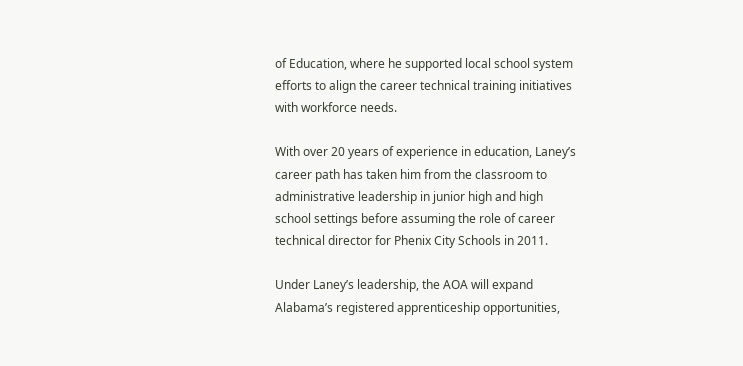of Education, where he supported local school system efforts to align the career technical training initiatives with workforce needs.

With over 20 years of experience in education, Laney’s career path has taken him from the classroom to administrative leadership in junior high and high school settings before assuming the role of career technical director for Phenix City Schools in 2011.

Under Laney’s leadership, the AOA will expand Alabama’s registered apprenticeship opportunities,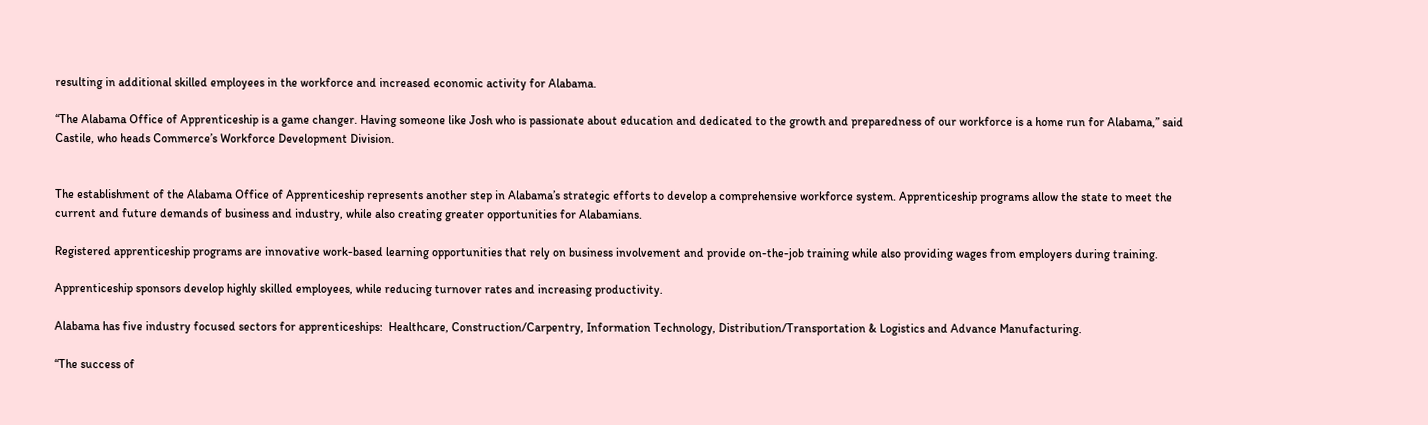resulting in additional skilled employees in the workforce and increased economic activity for Alabama.

“The Alabama Office of Apprenticeship is a game changer. Having someone like Josh who is passionate about education and dedicated to the growth and preparedness of our workforce is a home run for Alabama,” said Castile, who heads Commerce’s Workforce Development Division.


The establishment of the Alabama Office of Apprenticeship represents another step in Alabama’s strategic efforts to develop a comprehensive workforce system. Apprenticeship programs allow the state to meet the current and future demands of business and industry, while also creating greater opportunities for Alabamians.

Registered apprenticeship programs are innovative work-based learning opportunities that rely on business involvement and provide on-the-job training while also providing wages from employers during training.

Apprenticeship sponsors develop highly skilled employees, while reducing turnover rates and increasing productivity.

Alabama has five industry focused sectors for apprenticeships:  Healthcare, Construction/Carpentry, Information Technology, Distribution/Transportation & Logistics and Advance Manufacturing.

“The success of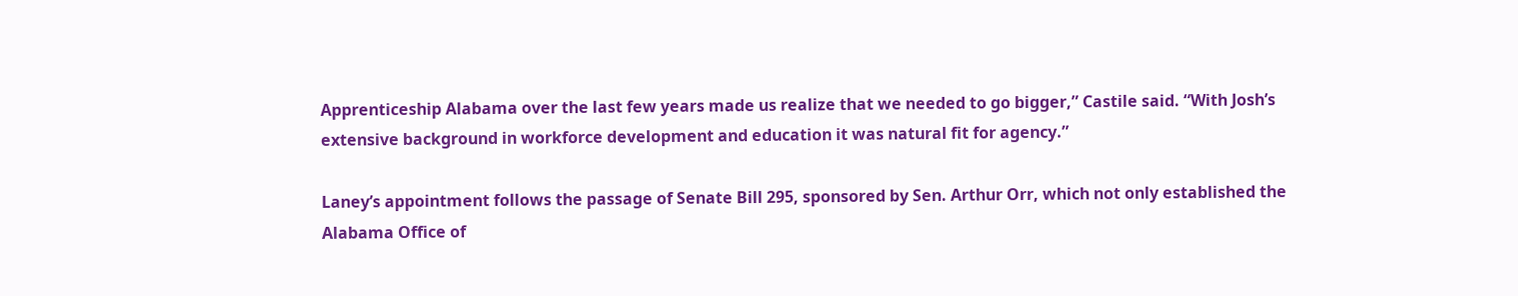Apprenticeship Alabama over the last few years made us realize that we needed to go bigger,” Castile said. “With Josh’s extensive background in workforce development and education it was natural fit for agency.”

Laney’s appointment follows the passage of Senate Bill 295, sponsored by Sen. Arthur Orr, which not only established the Alabama Office of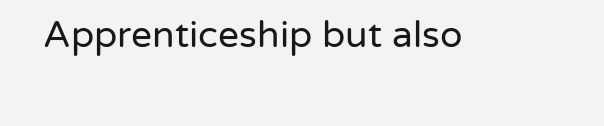Apprenticeship but also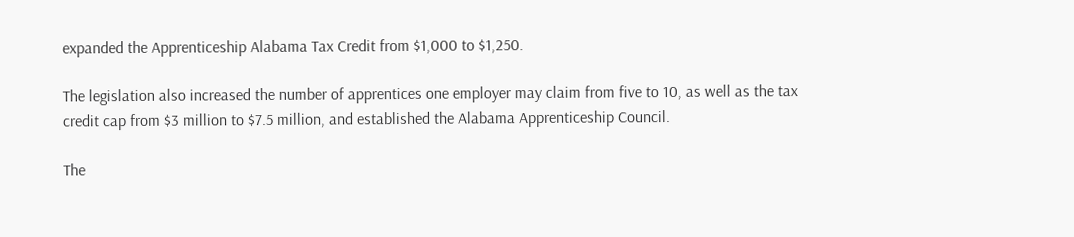expanded the Apprenticeship Alabama Tax Credit from $1,000 to $1,250.

The legislation also increased the number of apprentices one employer may claim from five to 10, as well as the tax credit cap from $3 million to $7.5 million, and established the Alabama Apprenticeship Council.

The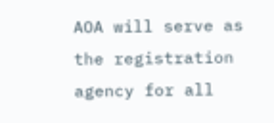AOA will serve as the registration agency for all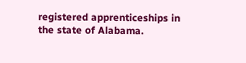registered apprenticeships in the state of Alabama.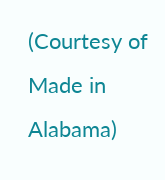(Courtesy of Made in Alabama)